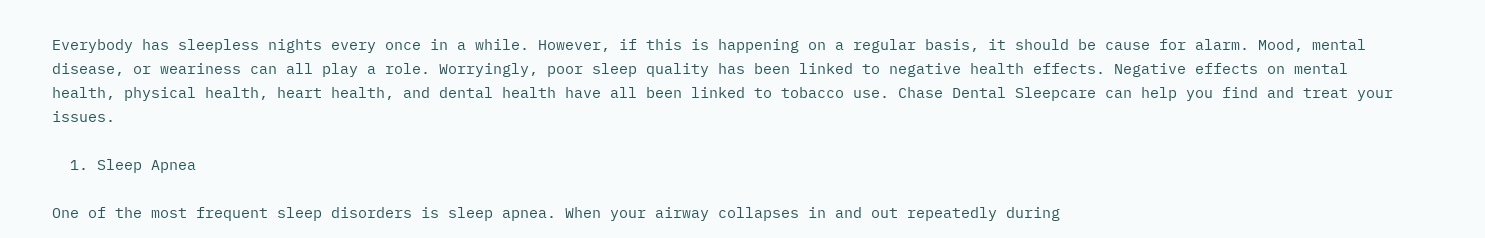Everybody has sleepless nights every once in a while. However, if this is happening on a regular basis, it should be cause for alarm. Mood, mental disease, or weariness can all play a role. Worryingly, poor sleep quality has been linked to negative health effects. Negative effects on mental health, physical health, heart health, and dental health have all been linked to tobacco use. Chase Dental Sleepcare can help you find and treat your issues.

  1. Sleep Apnea

One of the most frequent sleep disorders is sleep apnea. When your airway collapses in and out repeatedly during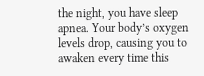the night, you have sleep apnea. Your body’s oxygen levels drop, causing you to awaken every time this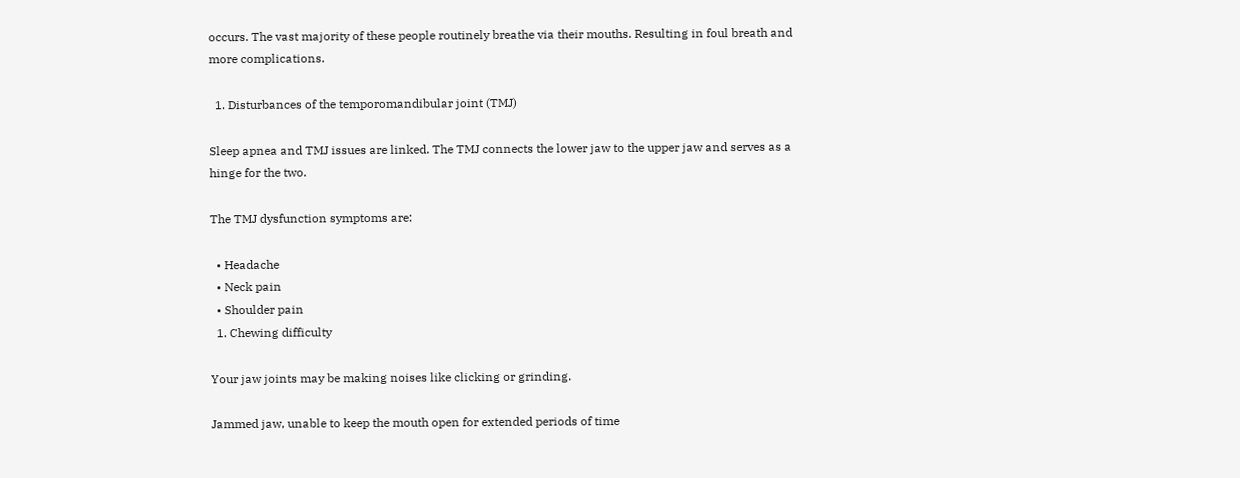occurs. The vast majority of these people routinely breathe via their mouths. Resulting in foul breath and more complications.

  1. Disturbances of the temporomandibular joint (TMJ)

Sleep apnea and TMJ issues are linked. The TMJ connects the lower jaw to the upper jaw and serves as a hinge for the two.

The TMJ dysfunction symptoms are:

  • Headache
  • Neck pain
  • Shoulder pain
  1. Chewing difficulty

Your jaw joints may be making noises like clicking or grinding.

Jammed jaw, unable to keep the mouth open for extended periods of time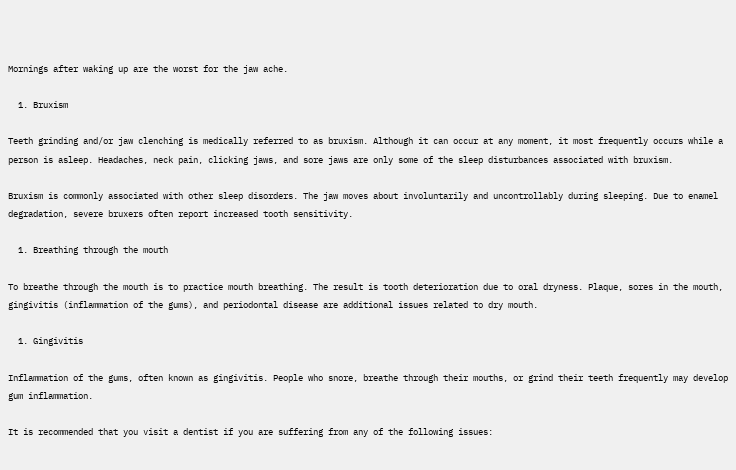Mornings after waking up are the worst for the jaw ache.

  1. Bruxism

Teeth grinding and/or jaw clenching is medically referred to as bruxism. Although it can occur at any moment, it most frequently occurs while a person is asleep. Headaches, neck pain, clicking jaws, and sore jaws are only some of the sleep disturbances associated with bruxism.

Bruxism is commonly associated with other sleep disorders. The jaw moves about involuntarily and uncontrollably during sleeping. Due to enamel degradation, severe bruxers often report increased tooth sensitivity.

  1. Breathing through the mouth

To breathe through the mouth is to practice mouth breathing. The result is tooth deterioration due to oral dryness. Plaque, sores in the mouth, gingivitis (inflammation of the gums), and periodontal disease are additional issues related to dry mouth.

  1. Gingivitis

Inflammation of the gums, often known as gingivitis. People who snore, breathe through their mouths, or grind their teeth frequently may develop gum inflammation.

It is recommended that you visit a dentist if you are suffering from any of the following issues: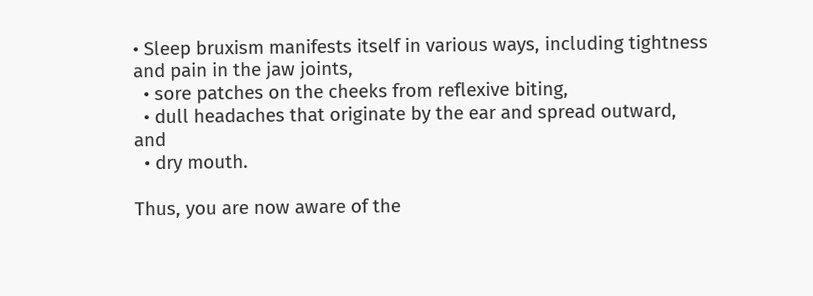• Sleep bruxism manifests itself in various ways, including tightness and pain in the jaw joints,
  • sore patches on the cheeks from reflexive biting,
  • dull headaches that originate by the ear and spread outward, and
  • dry mouth.

Thus, you are now aware of the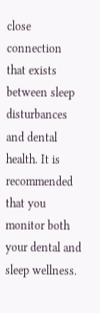close connection that exists between sleep disturbances and dental health. It is recommended that you monitor both your dental and sleep wellness.